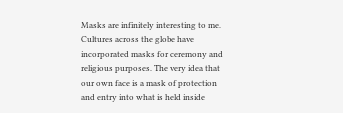Masks are infinitely interesting to me. Cultures across the globe have incorporated masks for ceremony and religious purposes. The very idea that our own face is a mask of protection and entry into what is held inside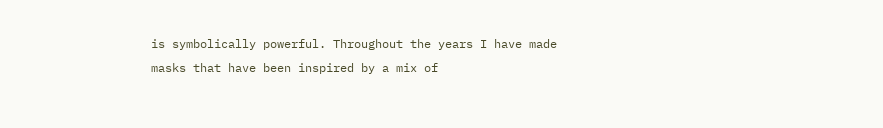is symbolically powerful. Throughout the years I have made masks that have been inspired by a mix of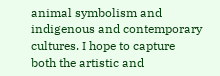animal symbolism and indigenous and contemporary cultures. I hope to capture both the artistic and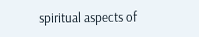spiritual aspects of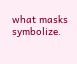what masks symbolize.